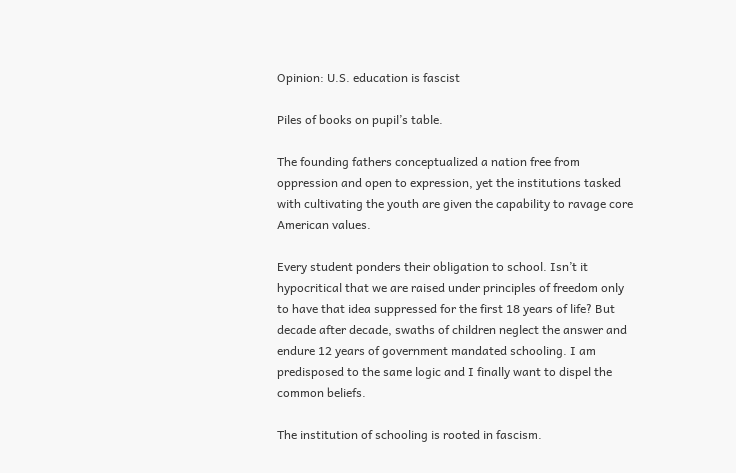Opinion: U.S. education is fascist

Piles of books on pupil’s table.

The founding fathers conceptualized a nation free from oppression and open to expression, yet the institutions tasked with cultivating the youth are given the capability to ravage core American values.

Every student ponders their obligation to school. Isn’t it hypocritical that we are raised under principles of freedom only to have that idea suppressed for the first 18 years of life? But decade after decade, swaths of children neglect the answer and endure 12 years of government mandated schooling. I am predisposed to the same logic and I finally want to dispel the common beliefs.

The institution of schooling is rooted in fascism.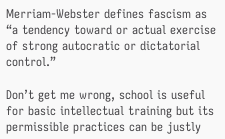Merriam-Webster defines fascism as “a tendency toward or actual exercise of strong autocratic or dictatorial control.”

Don’t get me wrong, school is useful for basic intellectual training but its permissible practices can be justly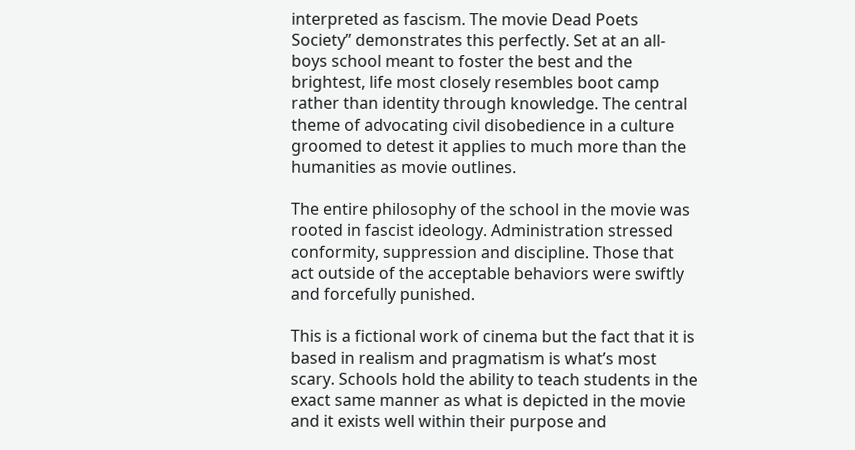interpreted as fascism. The movie Dead Poets Society” demonstrates this perfectly. Set at an all-boys school meant to foster the best and the brightest, life most closely resembles boot camp rather than identity through knowledge. The central theme of advocating civil disobedience in a culture groomed to detest it applies to much more than the humanities as movie outlines.

The entire philosophy of the school in the movie was rooted in fascist ideology. Administration stressed conformity, suppression and discipline. Those that act outside of the acceptable behaviors were swiftly and forcefully punished.

This is a fictional work of cinema but the fact that it is based in realism and pragmatism is what’s most scary. Schools hold the ability to teach students in the exact same manner as what is depicted in the movie and it exists well within their purpose and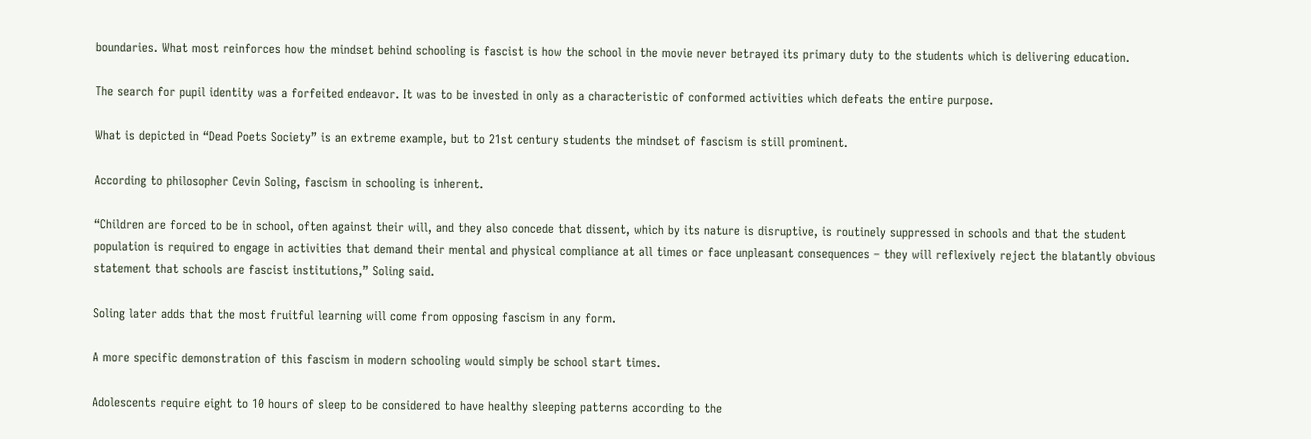boundaries. What most reinforces how the mindset behind schooling is fascist is how the school in the movie never betrayed its primary duty to the students which is delivering education.

The search for pupil identity was a forfeited endeavor. It was to be invested in only as a characteristic of conformed activities which defeats the entire purpose.

What is depicted in “Dead Poets Society” is an extreme example, but to 21st century students the mindset of fascism is still prominent.

According to philosopher Cevin Soling, fascism in schooling is inherent.

“Children are forced to be in school, often against their will, and they also concede that dissent, which by its nature is disruptive, is routinely suppressed in schools and that the student population is required to engage in activities that demand their mental and physical compliance at all times or face unpleasant consequences – they will reflexively reject the blatantly obvious statement that schools are fascist institutions,” Soling said.

Soling later adds that the most fruitful learning will come from opposing fascism in any form.

A more specific demonstration of this fascism in modern schooling would simply be school start times.

Adolescents require eight to 10 hours of sleep to be considered to have healthy sleeping patterns according to the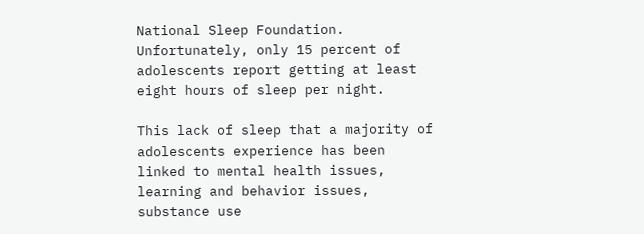National Sleep Foundation. Unfortunately, only 15 percent of adolescents report getting at least eight hours of sleep per night.

This lack of sleep that a majority of adolescents experience has been linked to mental health issues, learning and behavior issues, substance use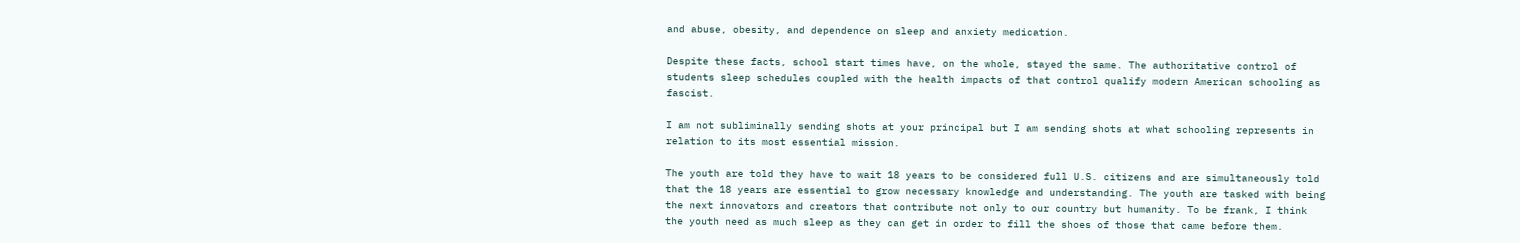and abuse, obesity, and dependence on sleep and anxiety medication.

Despite these facts, school start times have, on the whole, stayed the same. The authoritative control of students sleep schedules coupled with the health impacts of that control qualify modern American schooling as fascist.

I am not subliminally sending shots at your principal but I am sending shots at what schooling represents in relation to its most essential mission.

The youth are told they have to wait 18 years to be considered full U.S. citizens and are simultaneously told that the 18 years are essential to grow necessary knowledge and understanding. The youth are tasked with being the next innovators and creators that contribute not only to our country but humanity. To be frank, I think the youth need as much sleep as they can get in order to fill the shoes of those that came before them.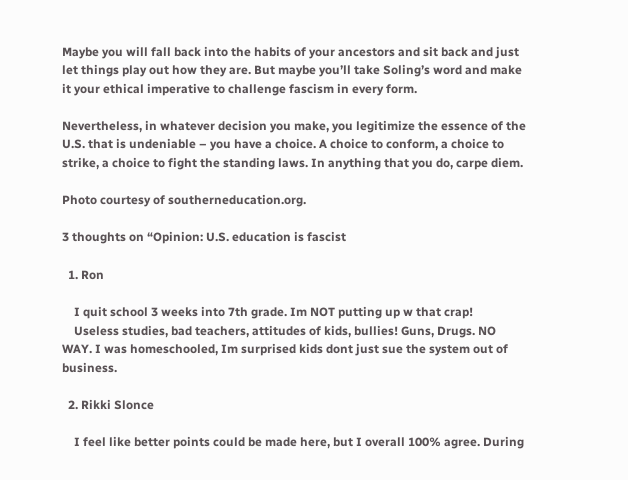Maybe you will fall back into the habits of your ancestors and sit back and just let things play out how they are. But maybe you’ll take Soling’s word and make it your ethical imperative to challenge fascism in every form.

Nevertheless, in whatever decision you make, you legitimize the essence of the U.S. that is undeniable – you have a choice. A choice to conform, a choice to strike, a choice to fight the standing laws. In anything that you do, carpe diem.

Photo courtesy of southerneducation.org.

3 thoughts on “Opinion: U.S. education is fascist

  1. Ron

    I quit school 3 weeks into 7th grade. Im NOT putting up w that crap!
    Useless studies, bad teachers, attitudes of kids, bullies! Guns, Drugs. NO WAY. I was homeschooled, Im surprised kids dont just sue the system out of business.

  2. Rikki Slonce

    I feel like better points could be made here, but I overall 100% agree. During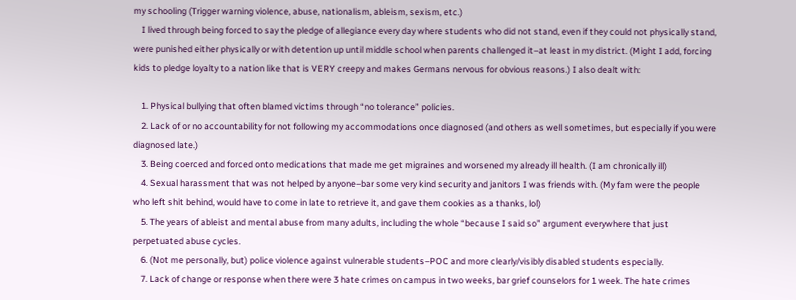my schooling (Trigger warning violence, abuse, nationalism, ableism, sexism, etc.)
    I lived through being forced to say the pledge of allegiance every day where students who did not stand, even if they could not physically stand, were punished either physically or with detention up until middle school when parents challenged it–at least in my district. (Might I add, forcing kids to pledge loyalty to a nation like that is VERY creepy and makes Germans nervous for obvious reasons.) I also dealt with:

    1. Physical bullying that often blamed victims through “no tolerance” policies.
    2. Lack of or no accountability for not following my accommodations once diagnosed (and others as well sometimes, but especially if you were diagnosed late.)
    3. Being coerced and forced onto medications that made me get migraines and worsened my already ill health. (I am chronically ill)
    4. Sexual harassment that was not helped by anyone–bar some very kind security and janitors I was friends with. (My fam were the people who left shit behind, would have to come in late to retrieve it, and gave them cookies as a thanks, lol)
    5. The years of ableist and mental abuse from many adults, including the whole “because I said so” argument everywhere that just perpetuated abuse cycles.
    6. (Not me personally, but) police violence against vulnerable students–POC and more clearly/visibly disabled students especially.
    7. Lack of change or response when there were 3 hate crimes on campus in two weeks, bar grief counselors for 1 week. The hate crimes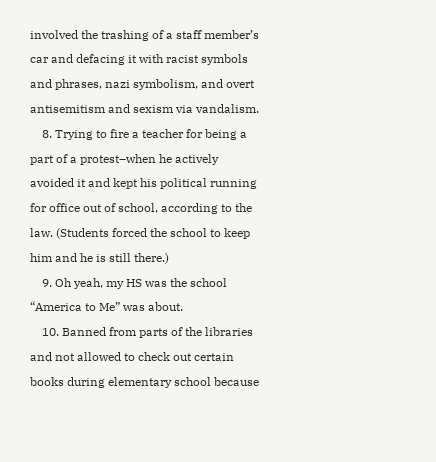involved the trashing of a staff member’s car and defacing it with racist symbols and phrases, nazi symbolism, and overt antisemitism and sexism via vandalism.
    8. Trying to fire a teacher for being a part of a protest–when he actively avoided it and kept his political running for office out of school, according to the law. (Students forced the school to keep him and he is still there.)
    9. Oh yeah, my HS was the school “America to Me” was about.
    10. Banned from parts of the libraries and not allowed to check out certain books during elementary school because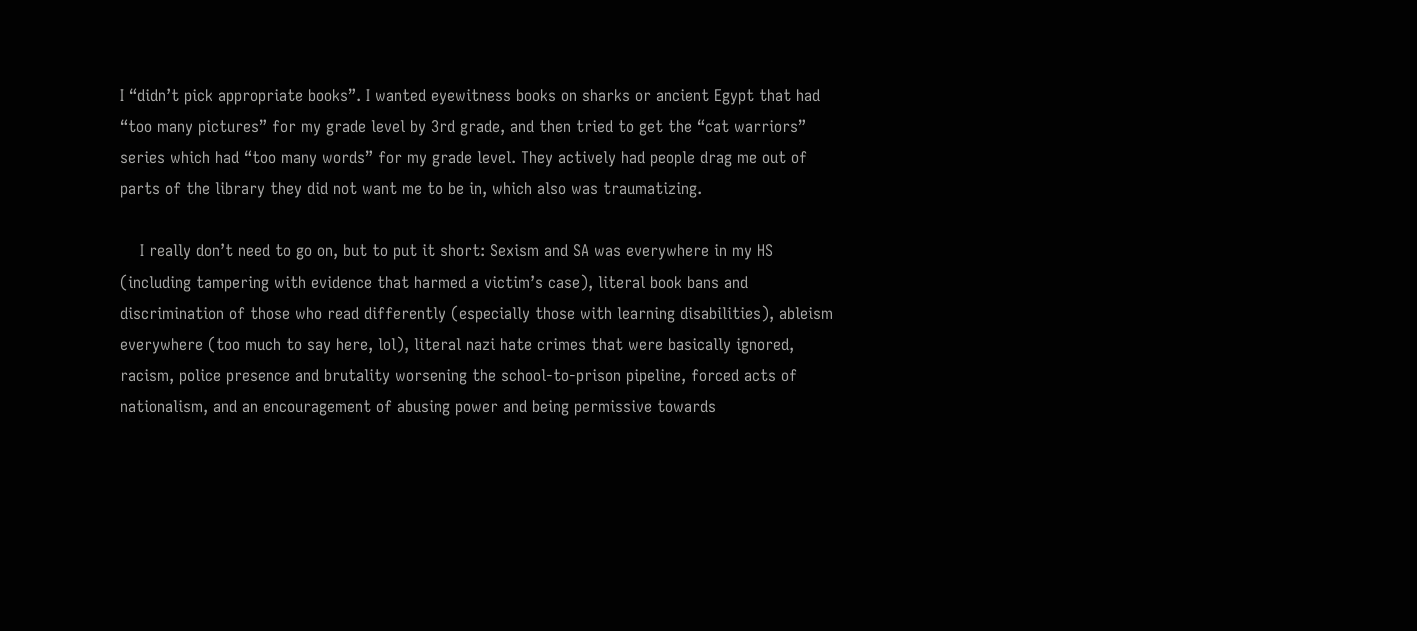I “didn’t pick appropriate books”. I wanted eyewitness books on sharks or ancient Egypt that had “too many pictures” for my grade level by 3rd grade, and then tried to get the “cat warriors” series which had “too many words” for my grade level. They actively had people drag me out of parts of the library they did not want me to be in, which also was traumatizing.

    I really don’t need to go on, but to put it short: Sexism and SA was everywhere in my HS (including tampering with evidence that harmed a victim’s case), literal book bans and discrimination of those who read differently (especially those with learning disabilities), ableism everywhere (too much to say here, lol), literal nazi hate crimes that were basically ignored, racism, police presence and brutality worsening the school-to-prison pipeline, forced acts of nationalism, and an encouragement of abusing power and being permissive towards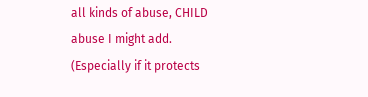all kinds of abuse, CHILD abuse I might add. (Especially if it protects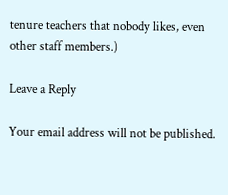tenure teachers that nobody likes, even other staff members.)

Leave a Reply

Your email address will not be published.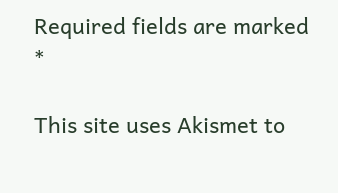Required fields are marked *

This site uses Akismet to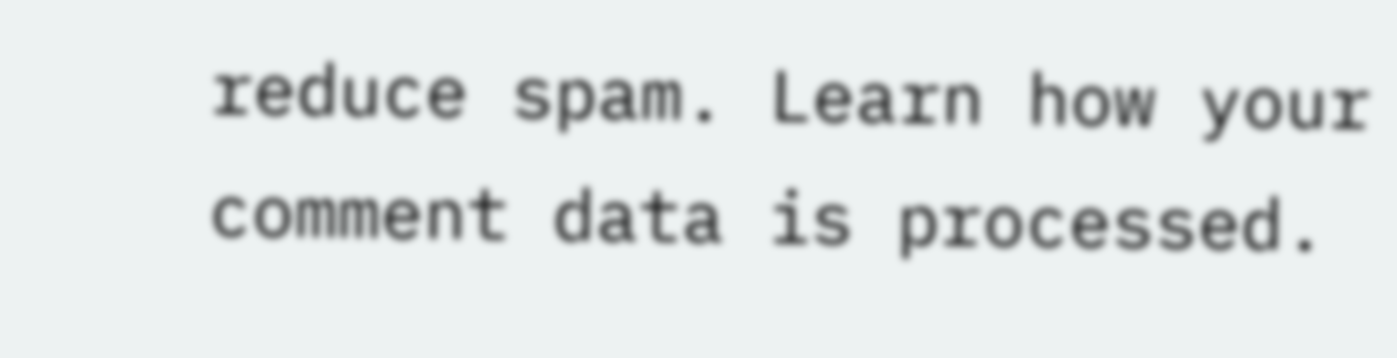reduce spam. Learn how your comment data is processed.